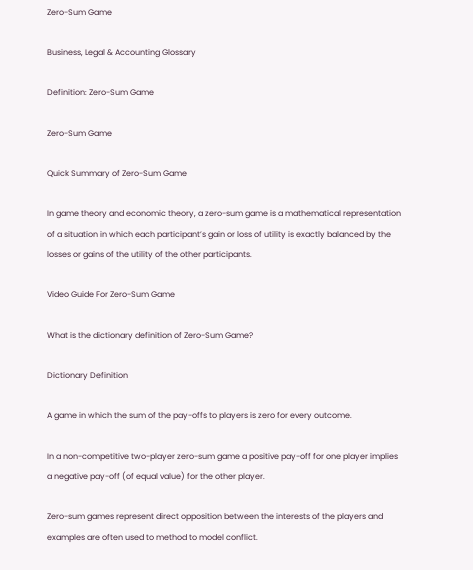Zero-Sum Game

Business, Legal & Accounting Glossary

Definition: Zero-Sum Game

Zero-Sum Game

Quick Summary of Zero-Sum Game

In game theory and economic theory, a zero-sum game is a mathematical representation of a situation in which each participant’s gain or loss of utility is exactly balanced by the losses or gains of the utility of the other participants.

Video Guide For Zero-Sum Game

What is the dictionary definition of Zero-Sum Game?

Dictionary Definition

A game in which the sum of the pay-offs to players is zero for every outcome.

In a non-competitive two-player zero-sum game a positive pay-off for one player implies a negative pay-off (of equal value) for the other player.

Zero-sum games represent direct opposition between the interests of the players and examples are often used to method to model conflict.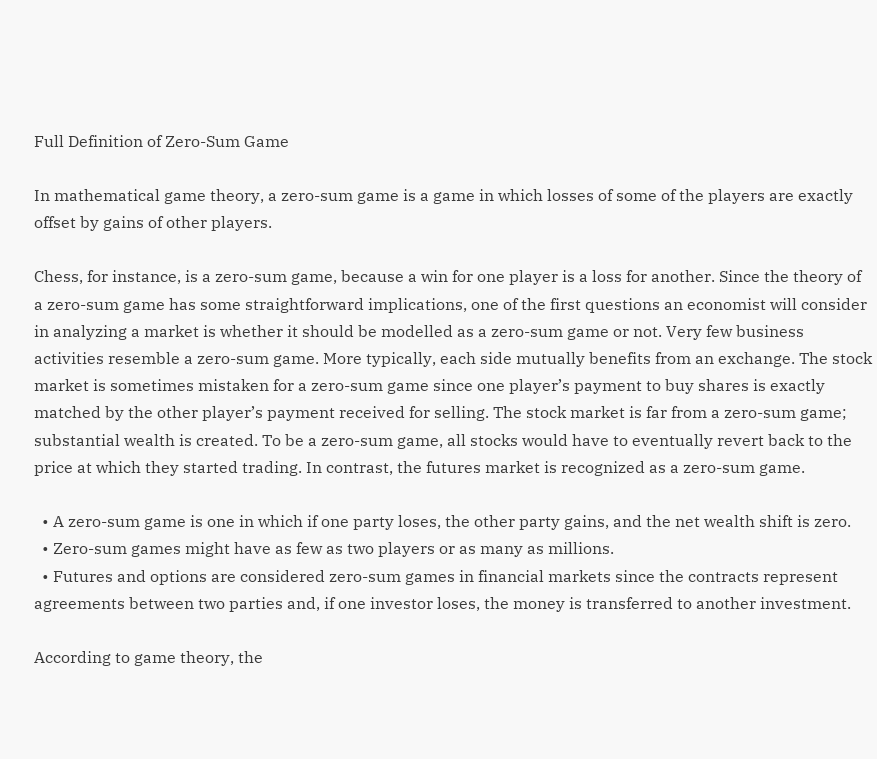Full Definition of Zero-Sum Game

In mathematical game theory, a zero-sum game is a game in which losses of some of the players are exactly offset by gains of other players.

Chess, for instance, is a zero-sum game, because a win for one player is a loss for another. Since the theory of a zero-sum game has some straightforward implications, one of the first questions an economist will consider in analyzing a market is whether it should be modelled as a zero-sum game or not. Very few business activities resemble a zero-sum game. More typically, each side mutually benefits from an exchange. The stock market is sometimes mistaken for a zero-sum game since one player’s payment to buy shares is exactly matched by the other player’s payment received for selling. The stock market is far from a zero-sum game; substantial wealth is created. To be a zero-sum game, all stocks would have to eventually revert back to the price at which they started trading. In contrast, the futures market is recognized as a zero-sum game.

  • A zero-sum game is one in which if one party loses, the other party gains, and the net wealth shift is zero.
  • Zero-sum games might have as few as two players or as many as millions.
  • Futures and options are considered zero-sum games in financial markets since the contracts represent agreements between two parties and, if one investor loses, the money is transferred to another investment.

According to game theory, the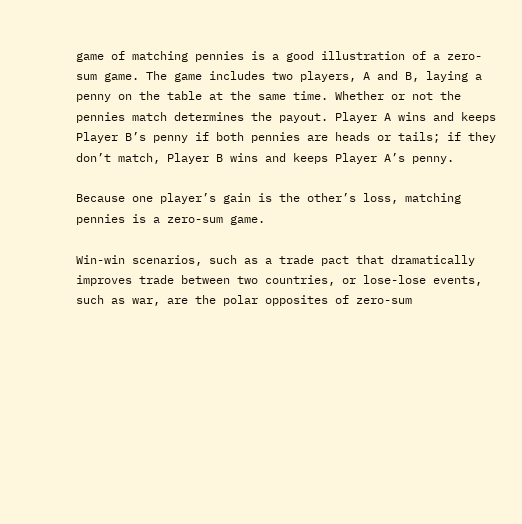game of matching pennies is a good illustration of a zero-sum game. The game includes two players, A and B, laying a penny on the table at the same time. Whether or not the pennies match determines the payout. Player A wins and keeps Player B’s penny if both pennies are heads or tails; if they don’t match, Player B wins and keeps Player A’s penny.

Because one player’s gain is the other’s loss, matching pennies is a zero-sum game.

Win-win scenarios, such as a trade pact that dramatically improves trade between two countries, or lose-lose events, such as war, are the polar opposites of zero-sum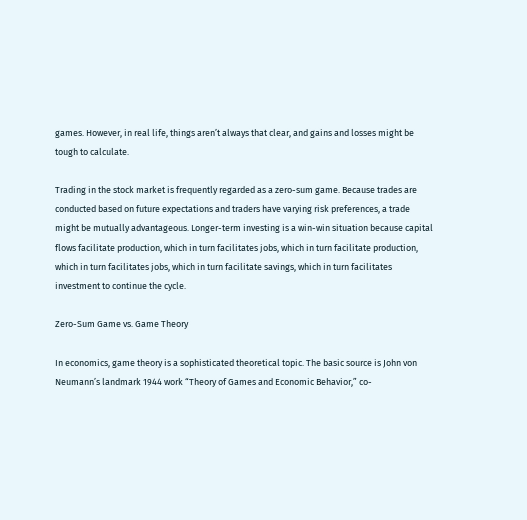games. However, in real life, things aren’t always that clear, and gains and losses might be tough to calculate.

Trading in the stock market is frequently regarded as a zero-sum game. Because trades are conducted based on future expectations and traders have varying risk preferences, a trade might be mutually advantageous. Longer-term investing is a win-win situation because capital flows facilitate production, which in turn facilitates jobs, which in turn facilitate production, which in turn facilitates jobs, which in turn facilitate savings, which in turn facilitates investment to continue the cycle.

Zero-Sum Game vs. Game Theory

In economics, game theory is a sophisticated theoretical topic. The basic source is John von Neumann’s landmark 1944 work “Theory of Games and Economic Behavior,” co-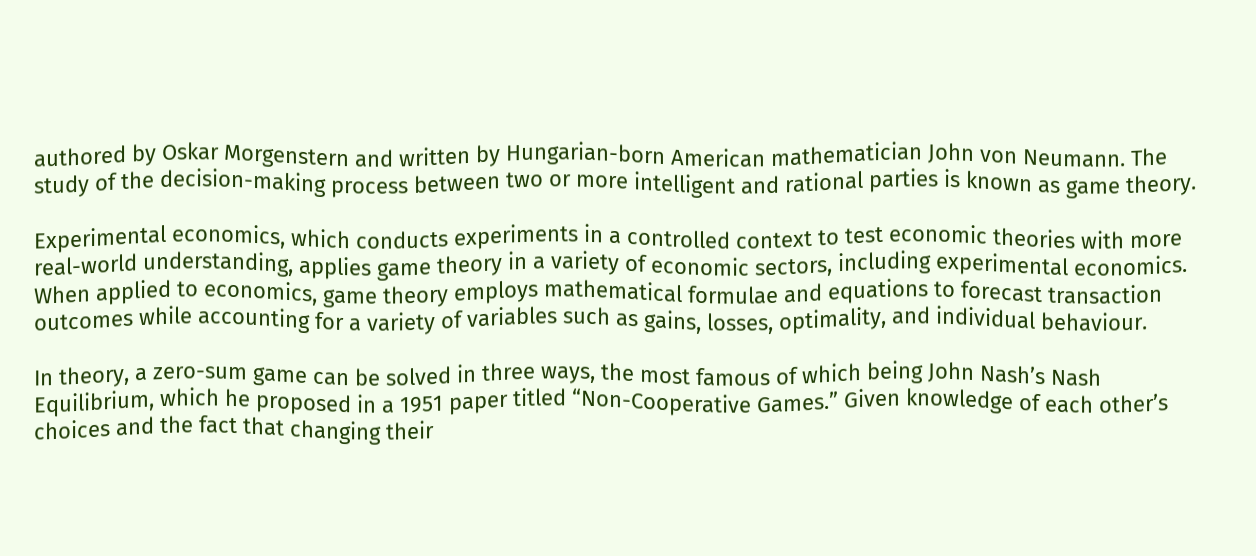authored by Oskar Morgenstern and written by Hungarian-born American mathematician John von Neumann. The study of the decision-making process between two or more intelligent and rational parties is known as game theory.

Experimental economics, which conducts experiments in a controlled context to test economic theories with more real-world understanding, applies game theory in a variety of economic sectors, including experimental economics. When applied to economics, game theory employs mathematical formulae and equations to forecast transaction outcomes while accounting for a variety of variables such as gains, losses, optimality, and individual behaviour.

In theory, a zero-sum game can be solved in three ways, the most famous of which being John Nash’s Nash Equilibrium, which he proposed in a 1951 paper titled “Non-Cooperative Games.” Given knowledge of each other’s choices and the fact that changing their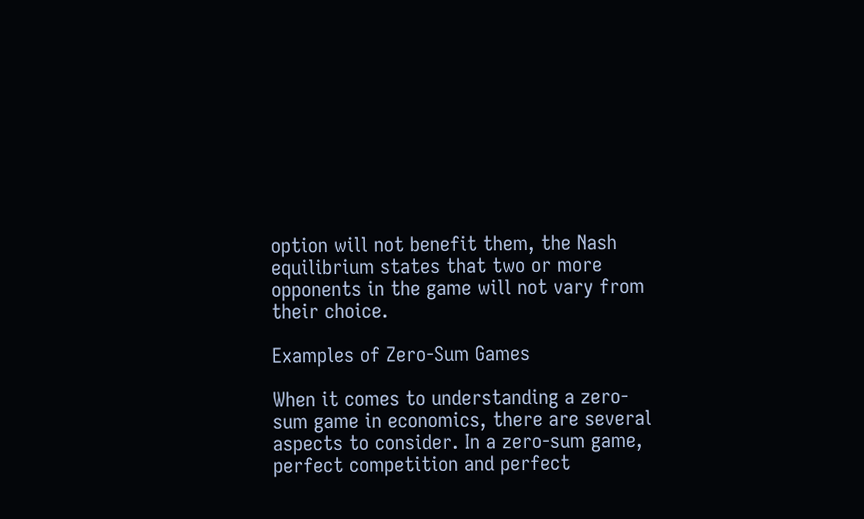option will not benefit them, the Nash equilibrium states that two or more opponents in the game will not vary from their choice.

Examples of Zero-Sum Games

When it comes to understanding a zero-sum game in economics, there are several aspects to consider. In a zero-sum game, perfect competition and perfect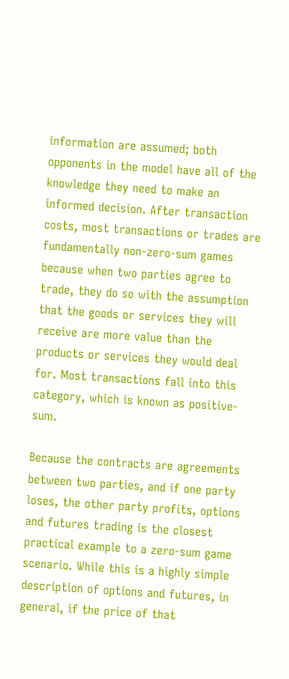information are assumed; both opponents in the model have all of the knowledge they need to make an informed decision. After transaction costs, most transactions or trades are fundamentally non-zero-sum games because when two parties agree to trade, they do so with the assumption that the goods or services they will receive are more value than the products or services they would deal for. Most transactions fall into this category, which is known as positive-sum.

Because the contracts are agreements between two parties, and if one party loses, the other party profits, options and futures trading is the closest practical example to a zero-sum game scenario. While this is a highly simple description of options and futures, in general, if the price of that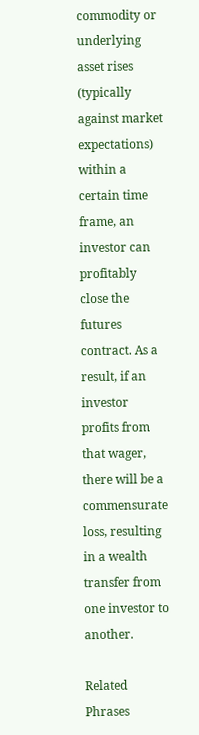commodity or underlying asset rises (typically against market expectations) within a certain time frame, an investor can profitably close the futures contract. As a result, if an investor profits from that wager, there will be a commensurate loss, resulting in a wealth transfer from one investor to another.

Related Phrases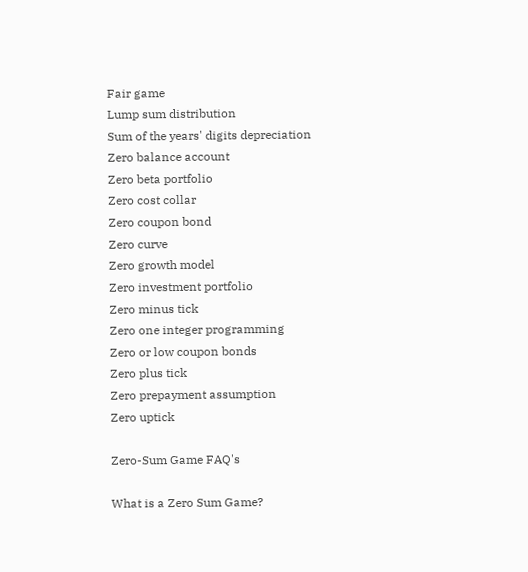Fair game
Lump sum distribution
Sum of the years' digits depreciation
Zero balance account
Zero beta portfolio
Zero cost collar
Zero coupon bond
Zero curve
Zero growth model
Zero investment portfolio
Zero minus tick
Zero one integer programming
Zero or low coupon bonds
Zero plus tick
Zero prepayment assumption
Zero uptick

Zero-Sum Game FAQ's

What is a Zero Sum Game?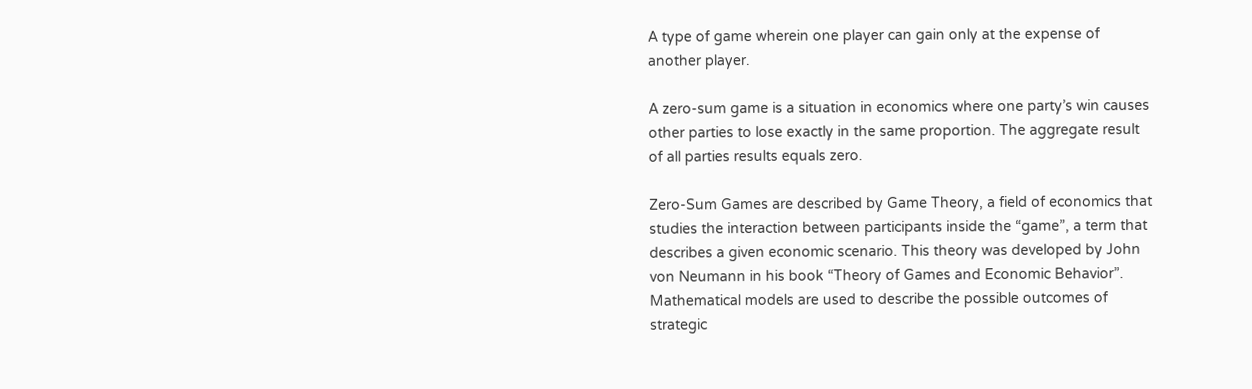A type of game wherein one player can gain only at the expense of another player.

A zero-sum game is a situation in economics where one party’s win causes other parties to lose exactly in the same proportion. The aggregate result of all parties results equals zero.

Zero-Sum Games are described by Game Theory, a field of economics that studies the interaction between participants inside the “game”, a term that describes a given economic scenario. This theory was developed by John von Neumann in his book “Theory of Games and Economic Behavior”. Mathematical models are used to describe the possible outcomes of strategic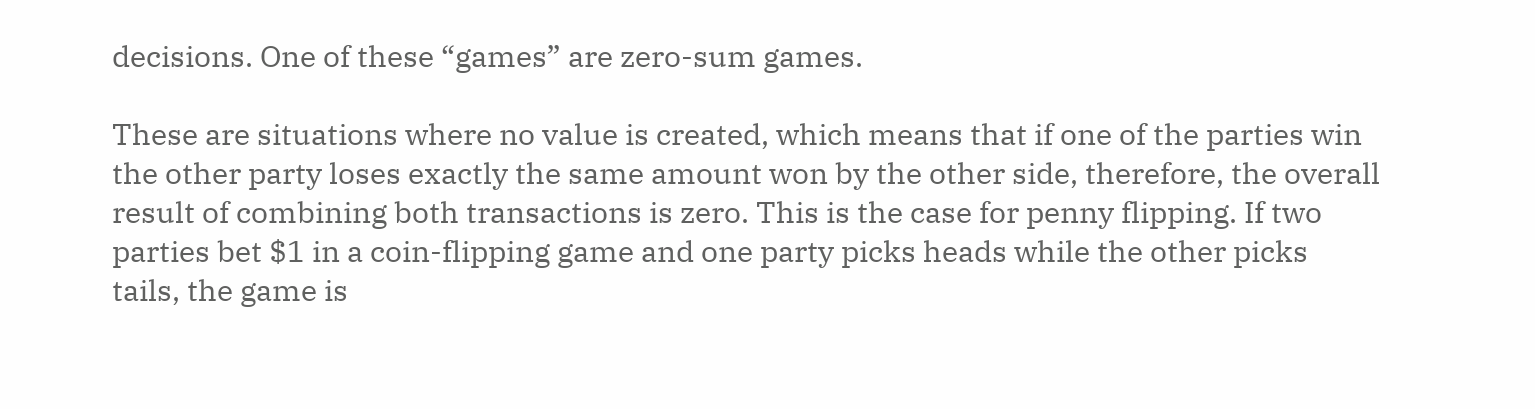decisions. One of these “games” are zero-sum games.

These are situations where no value is created, which means that if one of the parties win the other party loses exactly the same amount won by the other side, therefore, the overall result of combining both transactions is zero. This is the case for penny flipping. If two parties bet $1 in a coin-flipping game and one party picks heads while the other picks tails, the game is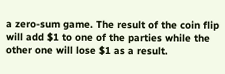a zero-sum game. The result of the coin flip will add $1 to one of the parties while the other one will lose $1 as a result.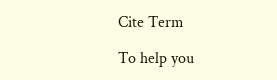Cite Term

To help you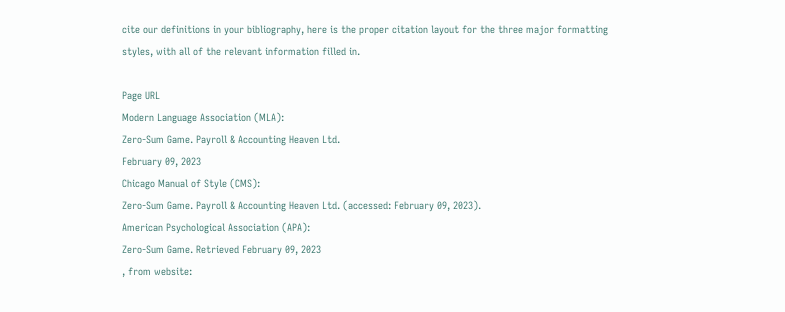cite our definitions in your bibliography, here is the proper citation layout for the three major formatting styles, with all of the relevant information filled in.

Page URL
Modern Language Association (MLA):
Zero-Sum Game. Payroll & Accounting Heaven Ltd.
February 09, 2023
Chicago Manual of Style (CMS):
Zero-Sum Game. Payroll & Accounting Heaven Ltd. (accessed: February 09, 2023).
American Psychological Association (APA):
Zero-Sum Game. Retrieved February 09, 2023
, from website: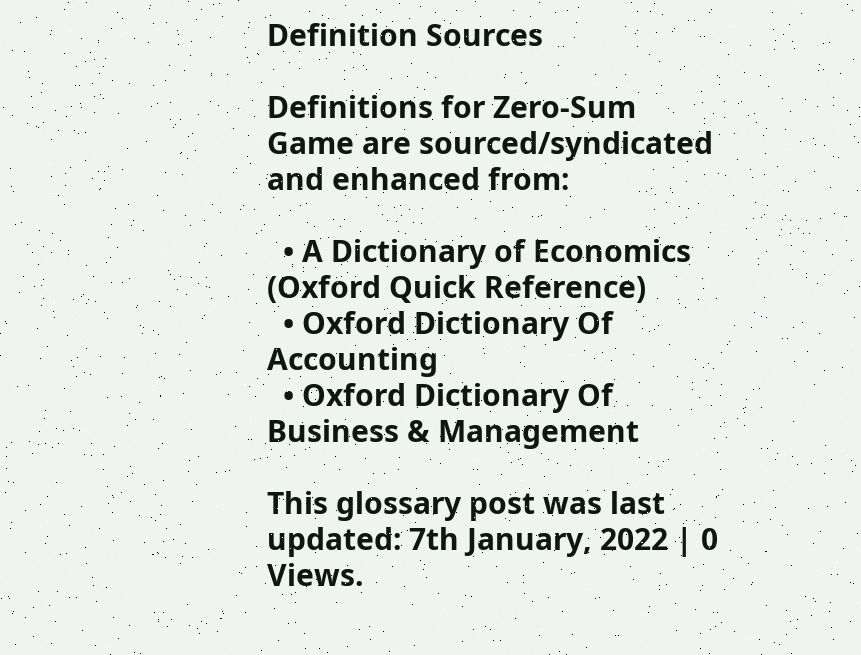Definition Sources

Definitions for Zero-Sum Game are sourced/syndicated and enhanced from:

  • A Dictionary of Economics (Oxford Quick Reference)
  • Oxford Dictionary Of Accounting
  • Oxford Dictionary Of Business & Management

This glossary post was last updated: 7th January, 2022 | 0 Views.